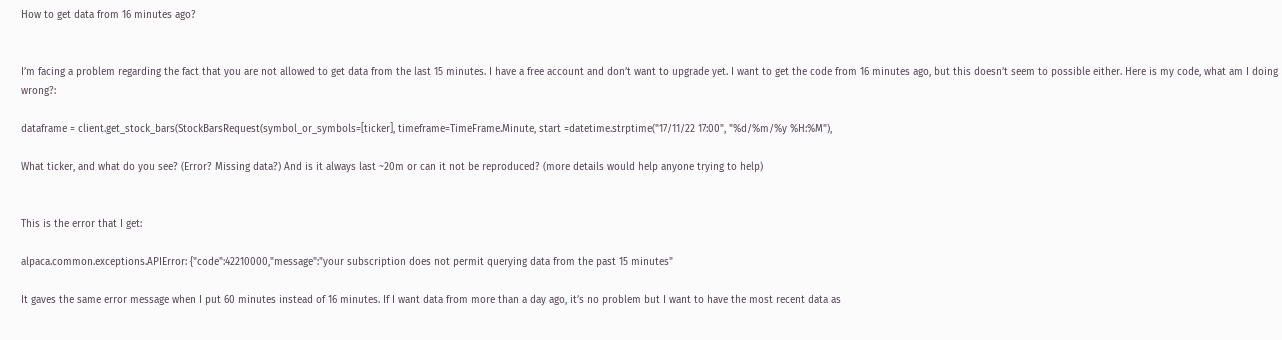How to get data from 16 minutes ago?


I’m facing a problem regarding the fact that you are not allowed to get data from the last 15 minutes. I have a free account and don’t want to upgrade yet. I want to get the code from 16 minutes ago, but this doesn’t seem to possible either. Here is my code, what am I doing wrong?:

dataframe = client.get_stock_bars(StockBarsRequest(symbol_or_symbols=[ticker], timeframe=TimeFrame.Minute, start =datetime.strptime("17/11/22 17:00", "%d/%m/%y %H:%M"),

What ticker, and what do you see? (Error? Missing data?) And is it always last ~20m or can it not be reproduced? (more details would help anyone trying to help)


This is the error that I get:

alpaca.common.exceptions.APIError: {"code":42210000,"message":"your subscription does not permit querying data from the past 15 minutes"

It gaves the same error message when I put 60 minutes instead of 16 minutes. If I want data from more than a day ago, it’s no problem but I want to have the most recent data as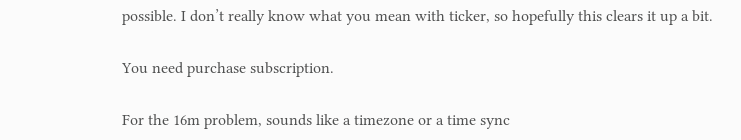possible. I don’t really know what you mean with ticker, so hopefully this clears it up a bit.

You need purchase subscription.

For the 16m problem, sounds like a timezone or a time sync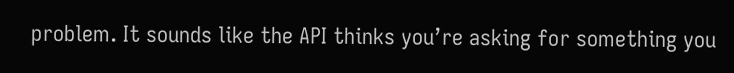problem. It sounds like the API thinks you’re asking for something you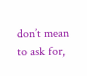don’t mean to ask for,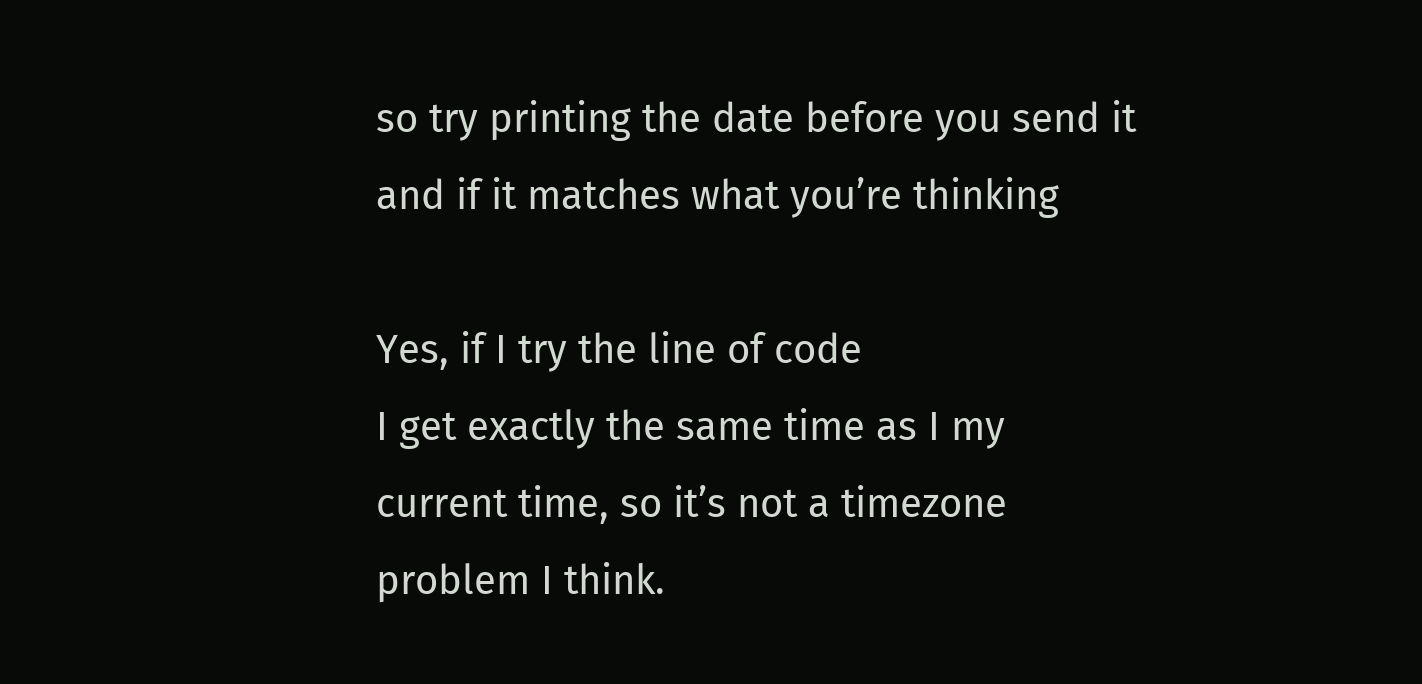so try printing the date before you send it and if it matches what you’re thinking

Yes, if I try the line of code
I get exactly the same time as I my current time, so it’s not a timezone problem I think.